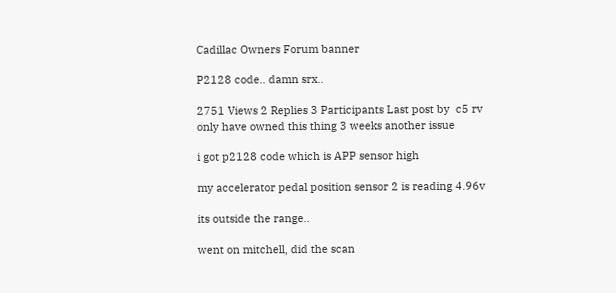Cadillac Owners Forum banner

P2128 code.. damn srx..

2751 Views 2 Replies 3 Participants Last post by  c5 rv
only have owned this thing 3 weeks another issue

i got p2128 code which is APP sensor high

my accelerator pedal position sensor 2 is reading 4.96v

its outside the range..

went on mitchell, did the scan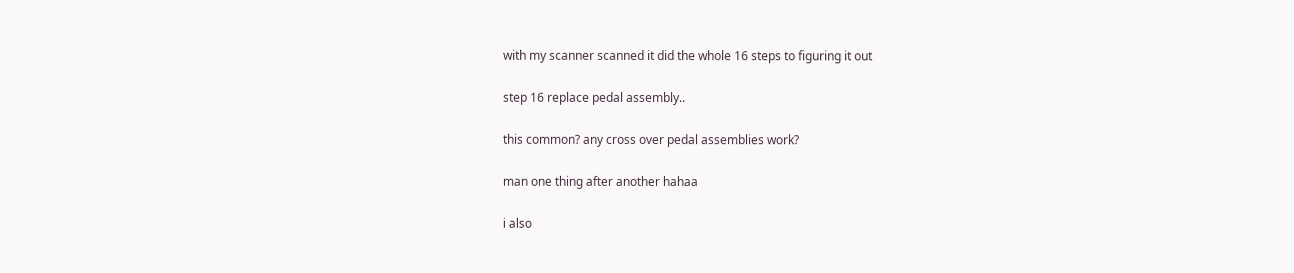with my scanner scanned it did the whole 16 steps to figuring it out

step 16 replace pedal assembly..

this common? any cross over pedal assemblies work?

man one thing after another hahaa

i also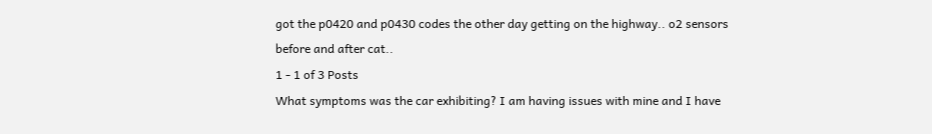got the p0420 and p0430 codes the other day getting on the highway.. o2 sensors before and after cat..
1 - 1 of 3 Posts
What symptoms was the car exhibiting? I am having issues with mine and I have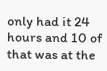only had it 24 hours and 10 of that was at the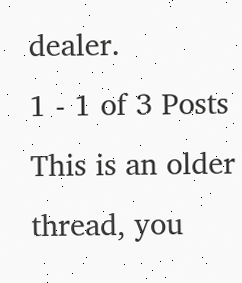dealer.
1 - 1 of 3 Posts
This is an older thread, you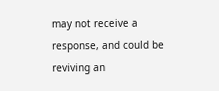may not receive a response, and could be reviving an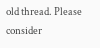old thread. Please consider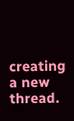creating a new thread.